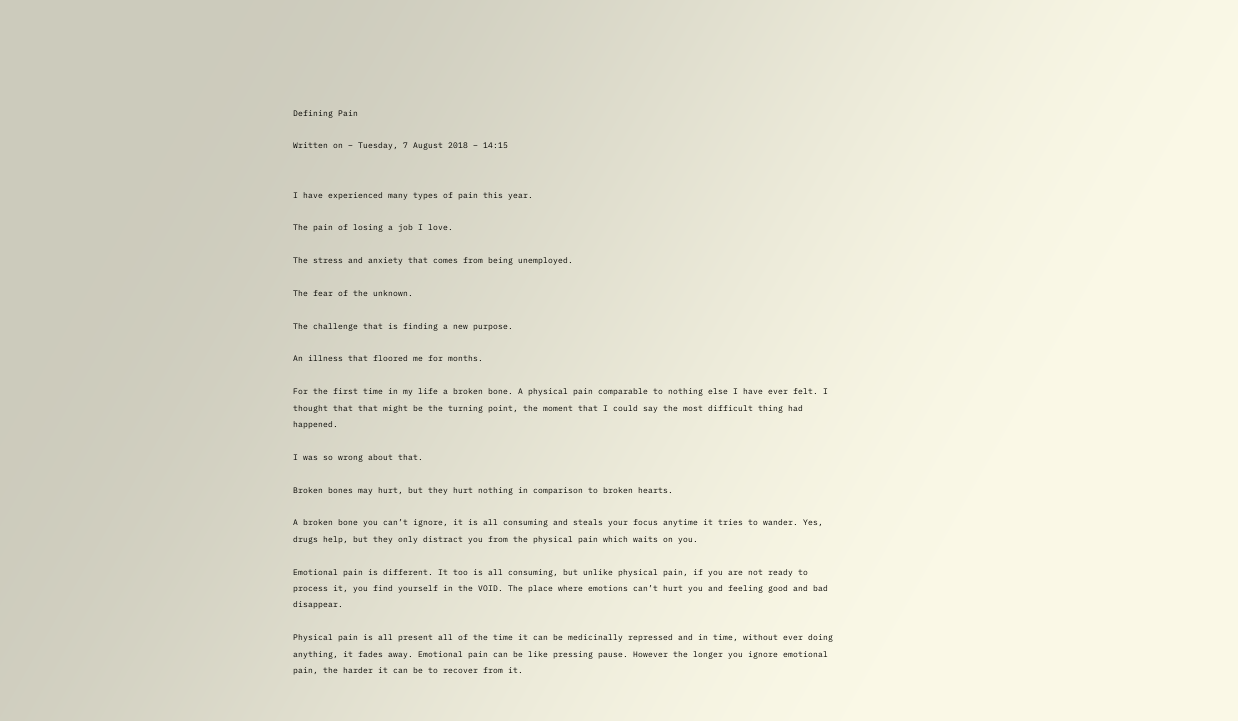Defining Pain

Written on – Tuesday, 7 August 2018 – 14:15


I have experienced many types of pain this year.

The pain of losing a job I love.

The stress and anxiety that comes from being unemployed.

The fear of the unknown.

The challenge that is finding a new purpose.

An illness that floored me for months.

For the first time in my life a broken bone. A physical pain comparable to nothing else I have ever felt. I thought that that might be the turning point, the moment that I could say the most difficult thing had happened.

I was so wrong about that.

Broken bones may hurt, but they hurt nothing in comparison to broken hearts.

A broken bone you can’t ignore, it is all consuming and steals your focus anytime it tries to wander. Yes, drugs help, but they only distract you from the physical pain which waits on you.

Emotional pain is different. It too is all consuming, but unlike physical pain, if you are not ready to process it, you find yourself in the VOID. The place where emotions can’t hurt you and feeling good and bad disappear.

Physical pain is all present all of the time it can be medicinally repressed and in time, without ever doing anything, it fades away. Emotional pain can be like pressing pause. However the longer you ignore emotional pain, the harder it can be to recover from it.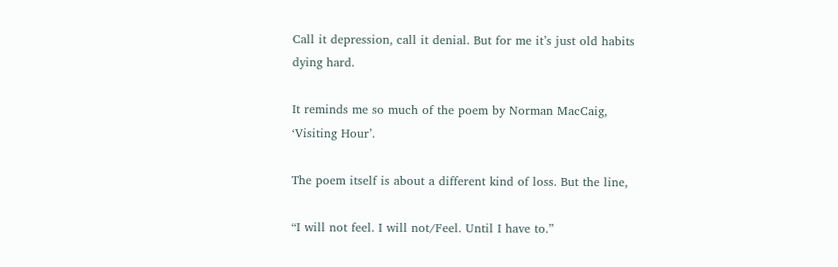Call it depression, call it denial. But for me it’s just old habits dying hard.

It reminds me so much of the poem by Norman MacCaig, ‘Visiting Hour’.

The poem itself is about a different kind of loss. But the line,

“I will not feel. I will not/Feel. Until I have to.”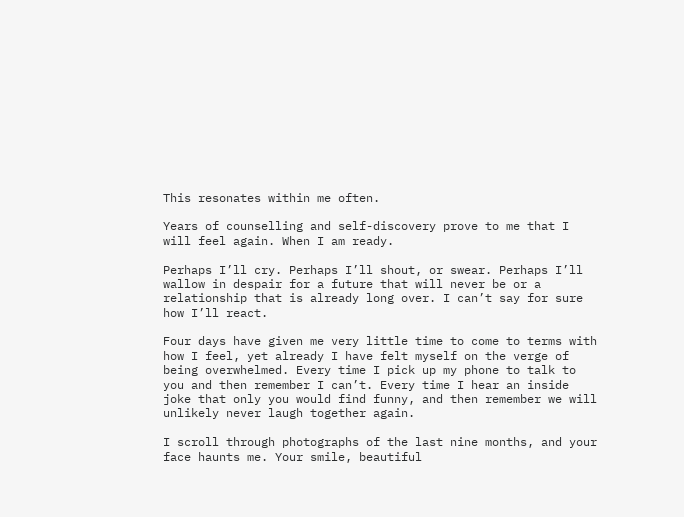This resonates within me often.

Years of counselling and self-discovery prove to me that I will feel again. When I am ready.

Perhaps I’ll cry. Perhaps I’ll shout, or swear. Perhaps I’ll wallow in despair for a future that will never be or a relationship that is already long over. I can’t say for sure how I’ll react.

Four days have given me very little time to come to terms with how I feel, yet already I have felt myself on the verge of being overwhelmed. Every time I pick up my phone to talk to you and then remember I can’t. Every time I hear an inside joke that only you would find funny, and then remember we will unlikely never laugh together again.

I scroll through photographs of the last nine months, and your face haunts me. Your smile, beautiful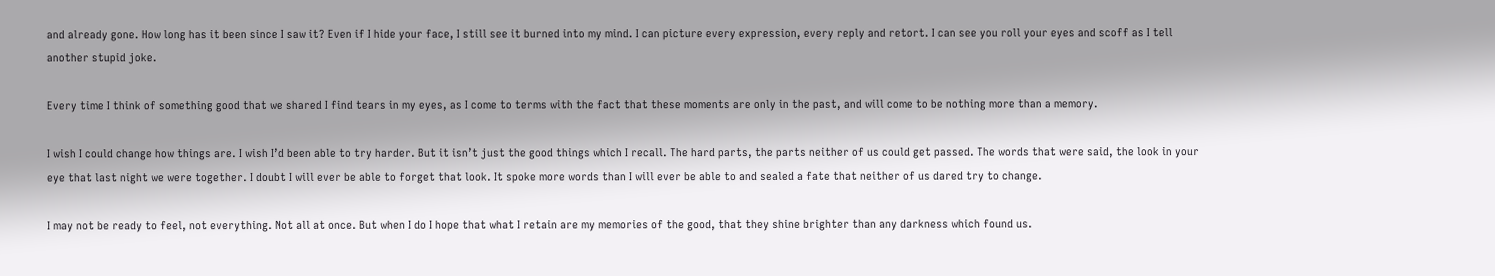and already gone. How long has it been since I saw it? Even if I hide your face, I still see it burned into my mind. I can picture every expression, every reply and retort. I can see you roll your eyes and scoff as I tell another stupid joke.

Every time I think of something good that we shared I find tears in my eyes, as I come to terms with the fact that these moments are only in the past, and will come to be nothing more than a memory.

I wish I could change how things are. I wish I’d been able to try harder. But it isn’t just the good things which I recall. The hard parts, the parts neither of us could get passed. The words that were said, the look in your eye that last night we were together. I doubt I will ever be able to forget that look. It spoke more words than I will ever be able to and sealed a fate that neither of us dared try to change.

I may not be ready to feel, not everything. Not all at once. But when I do I hope that what I retain are my memories of the good, that they shine brighter than any darkness which found us.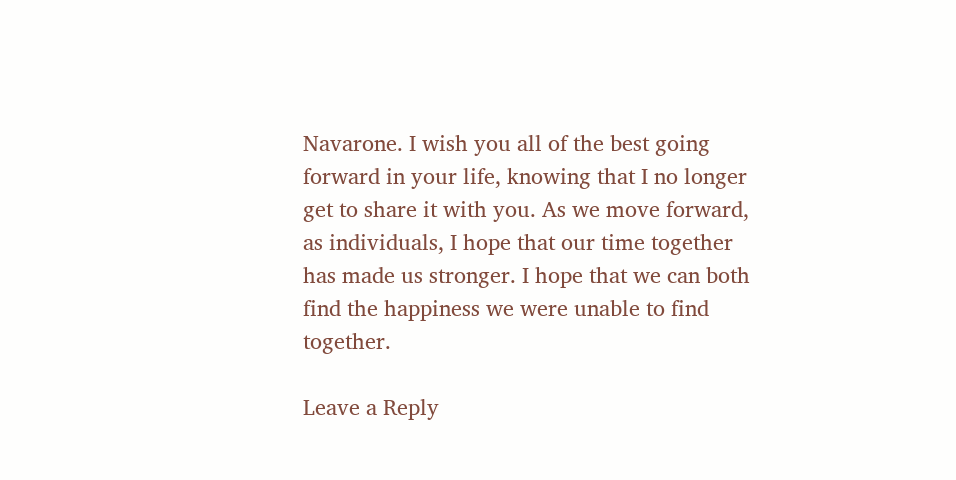Navarone. I wish you all of the best going forward in your life, knowing that I no longer get to share it with you. As we move forward, as individuals, I hope that our time together has made us stronger. I hope that we can both find the happiness we were unable to find together.

Leave a Reply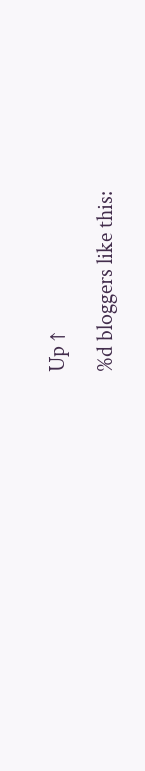Up ↑

%d bloggers like this: